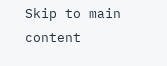Skip to main content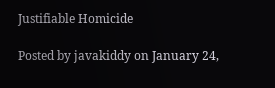Justifiable Homicide

Posted by javakiddy on January 24,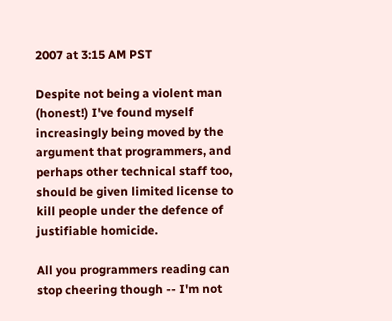2007 at 3:15 AM PST

Despite not being a violent man (honest!) I've found myself increasingly being moved by the argument that programmers, and perhaps other technical staff too, should be given limited license to kill people under the defence of justifiable homicide.

All you programmers reading can stop cheering though -- I'm not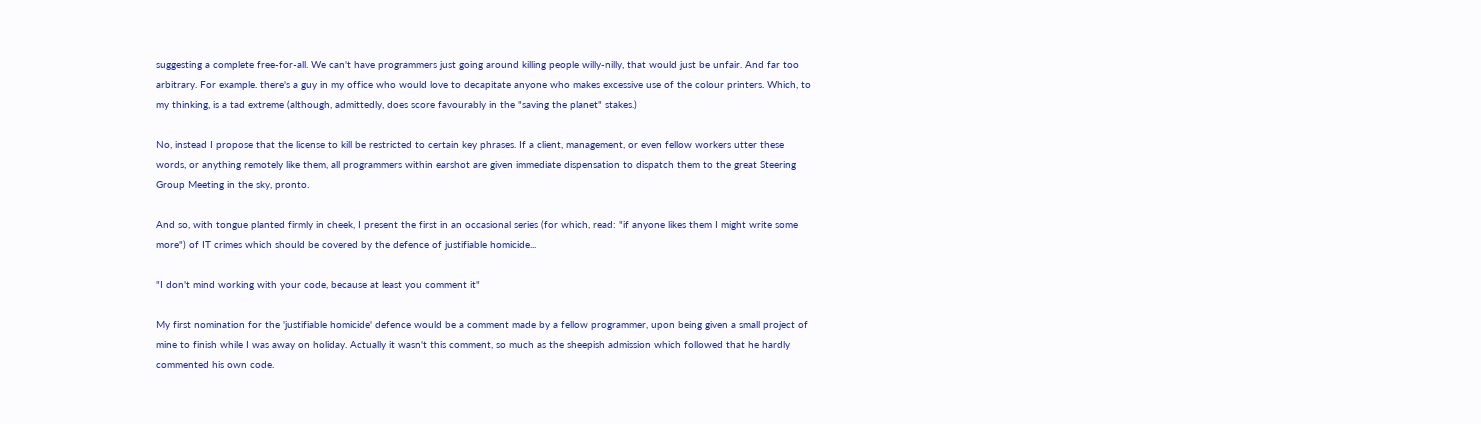suggesting a complete free-for-all. We can't have programmers just going around killing people willy-nilly, that would just be unfair. And far too arbitrary. For example. there's a guy in my office who would love to decapitate anyone who makes excessive use of the colour printers. Which, to my thinking, is a tad extreme (although, admittedly, does score favourably in the "saving the planet" stakes.)

No, instead I propose that the license to kill be restricted to certain key phrases. If a client, management, or even fellow workers utter these words, or anything remotely like them, all programmers within earshot are given immediate dispensation to dispatch them to the great Steering Group Meeting in the sky, pronto.

And so, with tongue planted firmly in cheek, I present the first in an occasional series (for which, read: "if anyone likes them I might write some more") of IT crimes which should be covered by the defence of justifiable homicide...

"I don't mind working with your code, because at least you comment it"

My first nomination for the 'justifiable homicide' defence would be a comment made by a fellow programmer, upon being given a small project of mine to finish while I was away on holiday. Actually it wasn't this comment, so much as the sheepish admission which followed that he hardly commented his own code.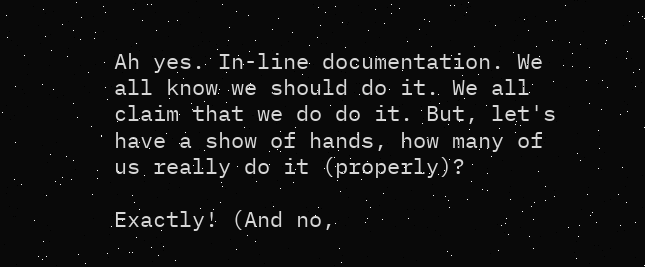Ah yes. In-line documentation. We all know we should do it. We all claim that we do do it. But, let's have a show of hands, how many of us really do it (properly)?

Exactly! (And no,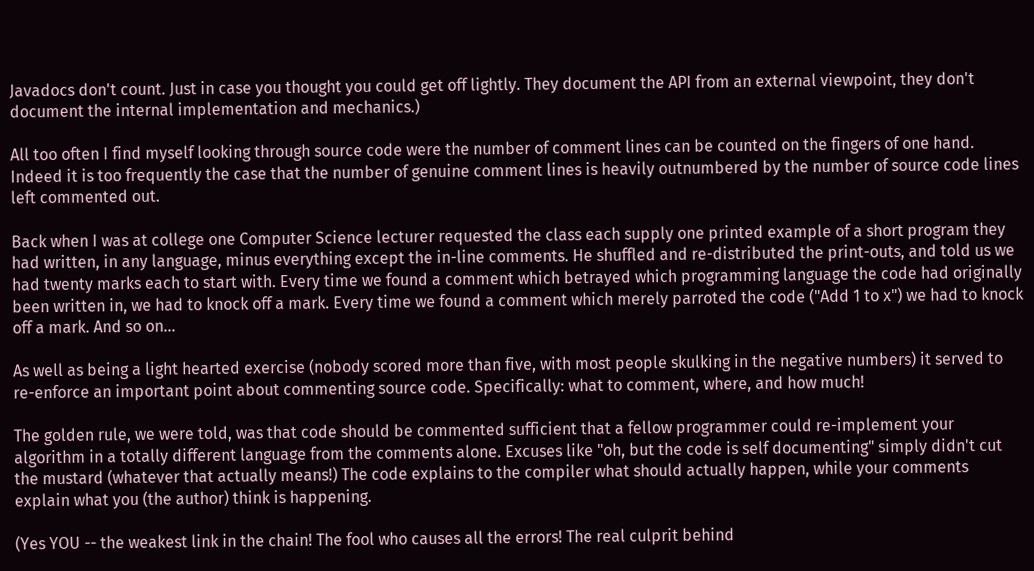Javadocs don't count. Just in case you thought you could get off lightly. They document the API from an external viewpoint, they don't document the internal implementation and mechanics.)

All too often I find myself looking through source code were the number of comment lines can be counted on the fingers of one hand. Indeed it is too frequently the case that the number of genuine comment lines is heavily outnumbered by the number of source code lines left commented out.

Back when I was at college one Computer Science lecturer requested the class each supply one printed example of a short program they had written, in any language, minus everything except the in-line comments. He shuffled and re-distributed the print-outs, and told us we had twenty marks each to start with. Every time we found a comment which betrayed which programming language the code had originally been written in, we had to knock off a mark. Every time we found a comment which merely parroted the code ("Add 1 to x") we had to knock off a mark. And so on...

As well as being a light hearted exercise (nobody scored more than five, with most people skulking in the negative numbers) it served to re-enforce an important point about commenting source code. Specifically: what to comment, where, and how much!

The golden rule, we were told, was that code should be commented sufficient that a fellow programmer could re-implement your algorithm in a totally different language from the comments alone. Excuses like "oh, but the code is self documenting" simply didn't cut the mustard (whatever that actually means!) The code explains to the compiler what should actually happen, while your comments explain what you (the author) think is happening.

(Yes YOU -- the weakest link in the chain! The fool who causes all the errors! The real culprit behind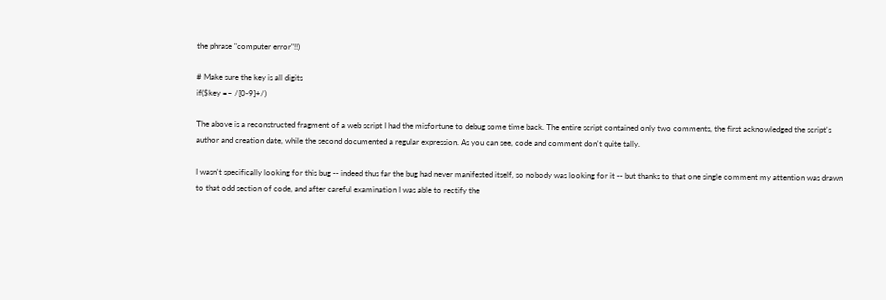the phrase "computer error"!!)

# Make sure the key is all digits
if($key =~ /[0-9]+/)

The above is a reconstructed fragment of a web script I had the misfortune to debug some time back. The entire script contained only two comments, the first acknowledged the script's author and creation date, while the second documented a regular expression. As you can see, code and comment don't quite tally.

I wasn't specifically looking for this bug -- indeed thus far the bug had never manifested itself, so nobody was looking for it -- but thanks to that one single comment my attention was drawn to that odd section of code, and after careful examination I was able to rectify the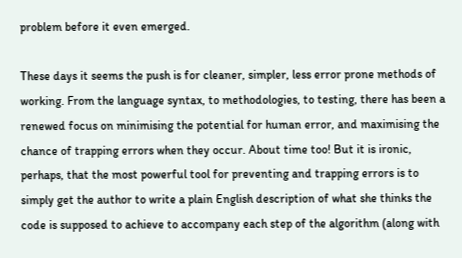problem before it even emerged.

These days it seems the push is for cleaner, simpler, less error prone methods of working. From the language syntax, to methodologies, to testing, there has been a renewed focus on minimising the potential for human error, and maximising the chance of trapping errors when they occur. About time too! But it is ironic, perhaps, that the most powerful tool for preventing and trapping errors is to simply get the author to write a plain English description of what she thinks the code is supposed to achieve to accompany each step of the algorithm (along with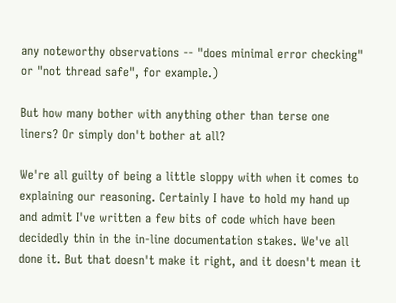any noteworthy observations -- "does minimal error checking" or "not thread safe", for example.)

But how many bother with anything other than terse one liners? Or simply don't bother at all?

We're all guilty of being a little sloppy with when it comes to explaining our reasoning. Certainly I have to hold my hand up and admit I've written a few bits of code which have been decidedly thin in the in-line documentation stakes. We've all done it. But that doesn't make it right, and it doesn't mean it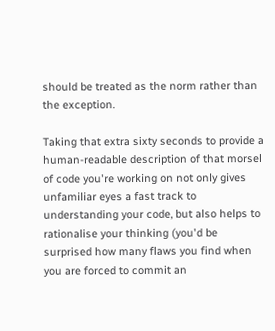should be treated as the norm rather than the exception.

Taking that extra sixty seconds to provide a human-readable description of that morsel of code you're working on not only gives unfamiliar eyes a fast track to understanding your code, but also helps to rationalise your thinking (you'd be surprised how many flaws you find when you are forced to commit an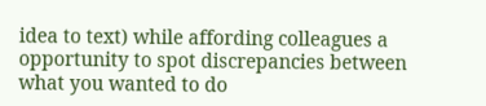idea to text) while affording colleagues a opportunity to spot discrepancies between what you wanted to do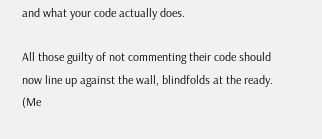and what your code actually does.

All those guilty of not commenting their code should now line up against the wall, blindfolds at the ready. (Me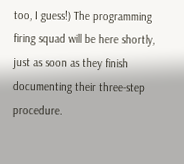too, I guess!) The programming firing squad will be here shortly, just as soon as they finish documenting their three-step procedure.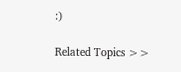:)

Related Topics >>